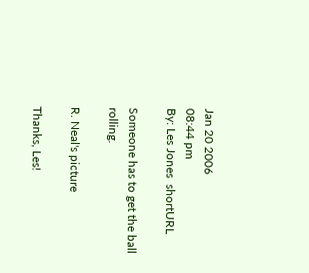Jan 20 2006
08:44 pm
By: Les Jones  shortURL

Someone has to get the ball rolling.

R. Neal's picture

Thanks, Les!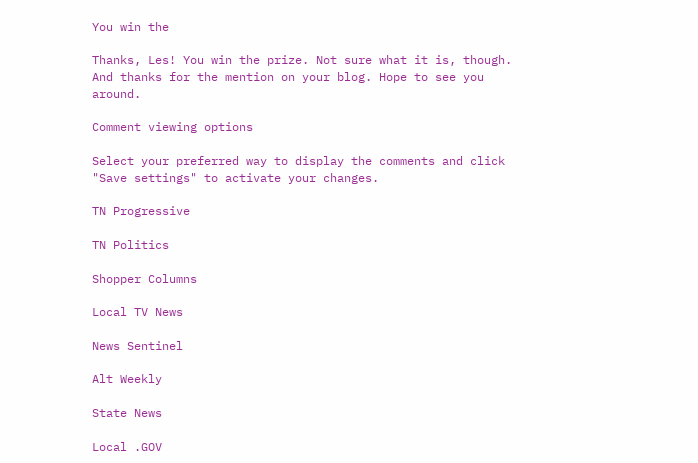You win the

Thanks, Les! You win the prize. Not sure what it is, though. And thanks for the mention on your blog. Hope to see you around.

Comment viewing options

Select your preferred way to display the comments and click "Save settings" to activate your changes.

TN Progressive

TN Politics

Shopper Columns

Local TV News

News Sentinel

Alt Weekly

State News

Local .GOV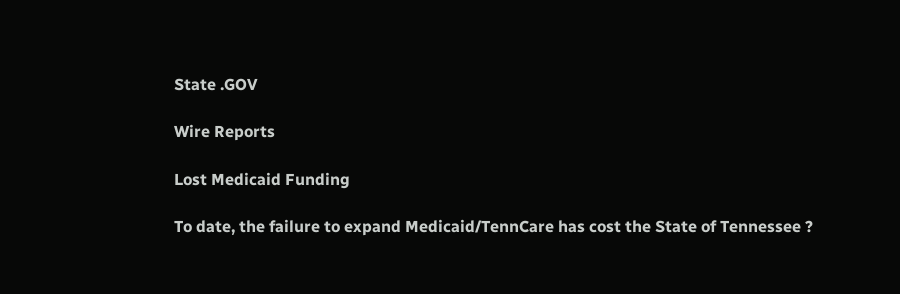State .GOV

Wire Reports

Lost Medicaid Funding

To date, the failure to expand Medicaid/TennCare has cost the State of Tennessee ?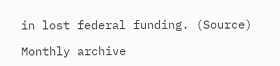in lost federal funding. (Source)

Monthly archive